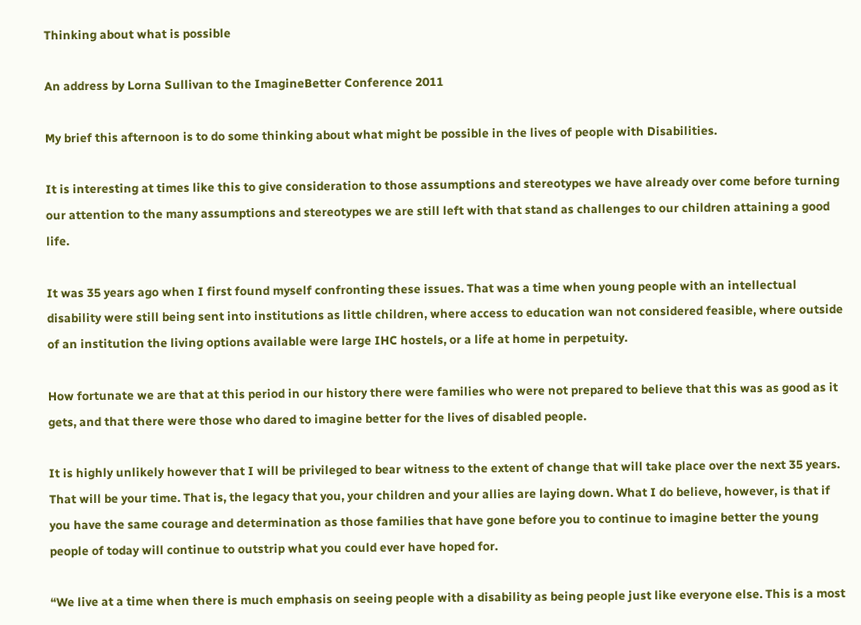Thinking about what is possible

An address by Lorna Sullivan to the ImagineBetter Conference 2011

My brief this afternoon is to do some thinking about what might be possible in the lives of people with Disabilities.

It is interesting at times like this to give consideration to those assumptions and stereotypes we have already over come before turning our attention to the many assumptions and stereotypes we are still left with that stand as challenges to our children attaining a good life.

It was 35 years ago when I first found myself confronting these issues. That was a time when young people with an intellectual disability were still being sent into institutions as little children, where access to education wan not considered feasible, where outside of an institution the living options available were large IHC hostels, or a life at home in perpetuity.

How fortunate we are that at this period in our history there were families who were not prepared to believe that this was as good as it gets, and that there were those who dared to imagine better for the lives of disabled people.

It is highly unlikely however that I will be privileged to bear witness to the extent of change that will take place over the next 35 years. That will be your time. That is, the legacy that you, your children and your allies are laying down. What I do believe, however, is that if you have the same courage and determination as those families that have gone before you to continue to imagine better the young people of today will continue to outstrip what you could ever have hoped for.

“We live at a time when there is much emphasis on seeing people with a disability as being people just like everyone else. This is a most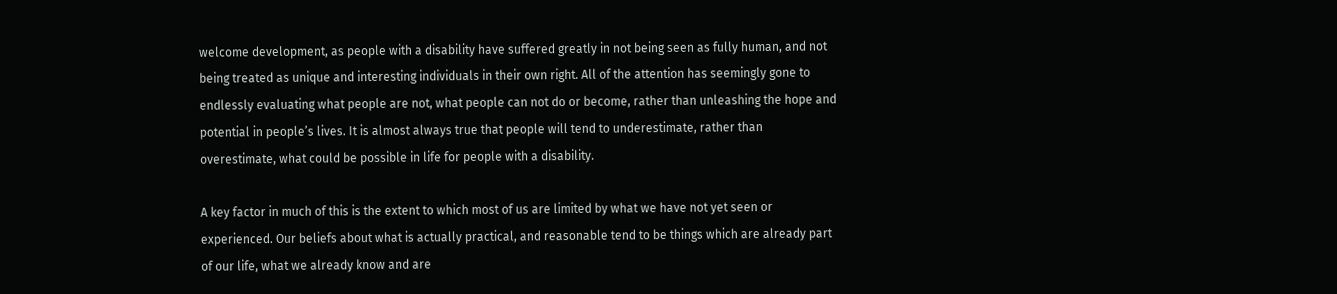welcome development, as people with a disability have suffered greatly in not being seen as fully human, and not being treated as unique and interesting individuals in their own right. All of the attention has seemingly gone to endlessly evaluating what people are not, what people can not do or become, rather than unleashing the hope and potential in people’s lives. It is almost always true that people will tend to underestimate, rather than overestimate, what could be possible in life for people with a disability.

A key factor in much of this is the extent to which most of us are limited by what we have not yet seen or experienced. Our beliefs about what is actually practical, and reasonable tend to be things which are already part of our life, what we already know and are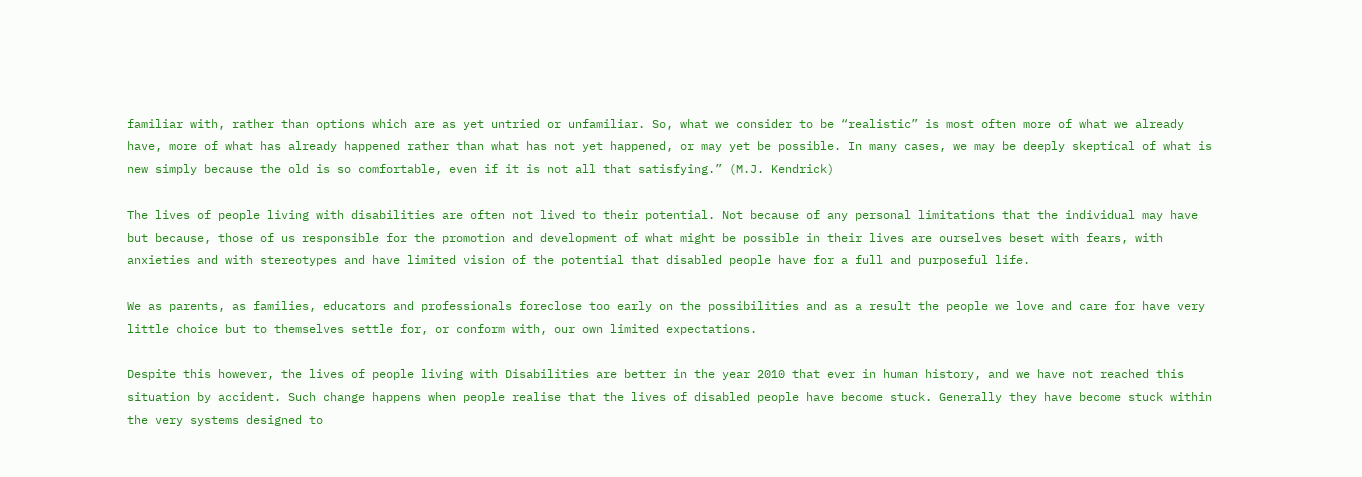familiar with, rather than options which are as yet untried or unfamiliar. So, what we consider to be “realistic” is most often more of what we already have, more of what has already happened rather than what has not yet happened, or may yet be possible. In many cases, we may be deeply skeptical of what is new simply because the old is so comfortable, even if it is not all that satisfying.” (M.J. Kendrick)

The lives of people living with disabilities are often not lived to their potential. Not because of any personal limitations that the individual may have but because, those of us responsible for the promotion and development of what might be possible in their lives are ourselves beset with fears, with anxieties and with stereotypes and have limited vision of the potential that disabled people have for a full and purposeful life.

We as parents, as families, educators and professionals foreclose too early on the possibilities and as a result the people we love and care for have very little choice but to themselves settle for, or conform with, our own limited expectations.

Despite this however, the lives of people living with Disabilities are better in the year 2010 that ever in human history, and we have not reached this situation by accident. Such change happens when people realise that the lives of disabled people have become stuck. Generally they have become stuck within the very systems designed to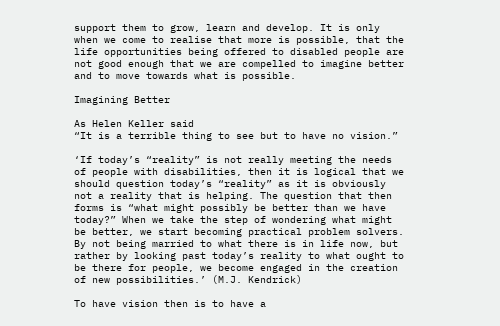support them to grow, learn and develop. It is only when we come to realise that more is possible, that the life opportunities being offered to disabled people are not good enough that we are compelled to imagine better and to move towards what is possible.

Imagining Better

As Helen Keller said
“It is a terrible thing to see but to have no vision.”

‘If today’s “reality” is not really meeting the needs of people with disabilities, then it is logical that we should question today’s “reality” as it is obviously not a reality that is helping. The question that then forms is “what might possibly be better than we have today?” When we take the step of wondering what might be better, we start becoming practical problem solvers. By not being married to what there is in life now, but rather by looking past today’s reality to what ought to be there for people, we become engaged in the creation of new possibilities.’ (M.J. Kendrick)

To have vision then is to have a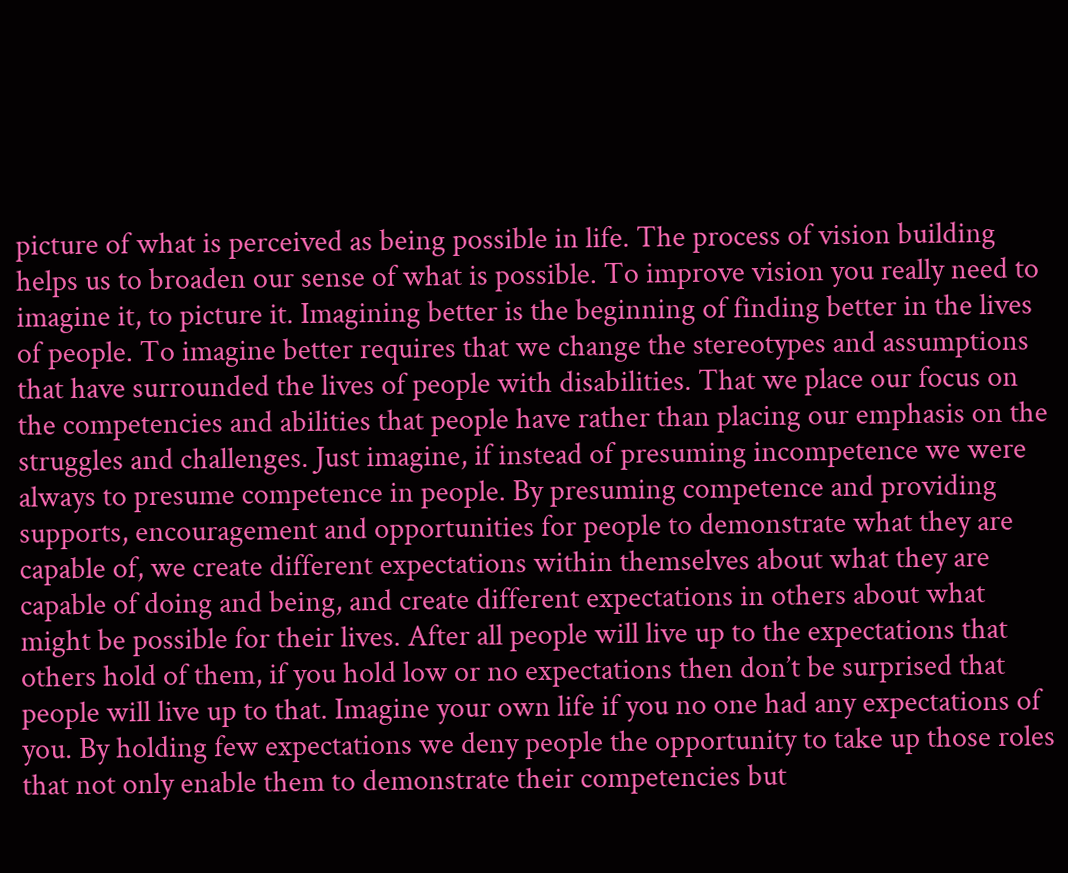picture of what is perceived as being possible in life. The process of vision building helps us to broaden our sense of what is possible. To improve vision you really need to imagine it, to picture it. Imagining better is the beginning of finding better in the lives of people. To imagine better requires that we change the stereotypes and assumptions that have surrounded the lives of people with disabilities. That we place our focus on the competencies and abilities that people have rather than placing our emphasis on the struggles and challenges. Just imagine, if instead of presuming incompetence we were always to presume competence in people. By presuming competence and providing supports, encouragement and opportunities for people to demonstrate what they are capable of, we create different expectations within themselves about what they are capable of doing and being, and create different expectations in others about what might be possible for their lives. After all people will live up to the expectations that others hold of them, if you hold low or no expectations then don’t be surprised that people will live up to that. Imagine your own life if you no one had any expectations of you. By holding few expectations we deny people the opportunity to take up those roles that not only enable them to demonstrate their competencies but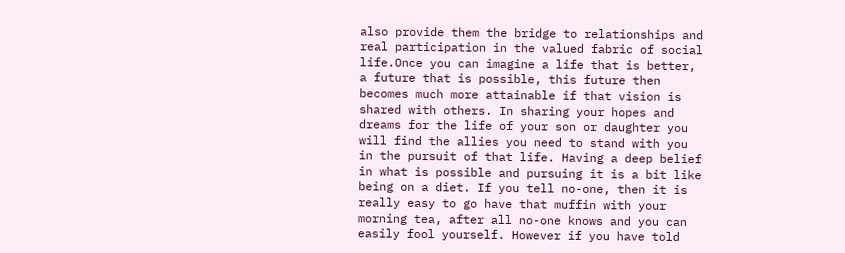also provide them the bridge to relationships and real participation in the valued fabric of social life.Once you can imagine a life that is better, a future that is possible, this future then becomes much more attainable if that vision is shared with others. In sharing your hopes and dreams for the life of your son or daughter you will find the allies you need to stand with you in the pursuit of that life. Having a deep belief in what is possible and pursuing it is a bit like being on a diet. If you tell no-one, then it is really easy to go have that muffin with your morning tea, after all no-one knows and you can easily fool yourself. However if you have told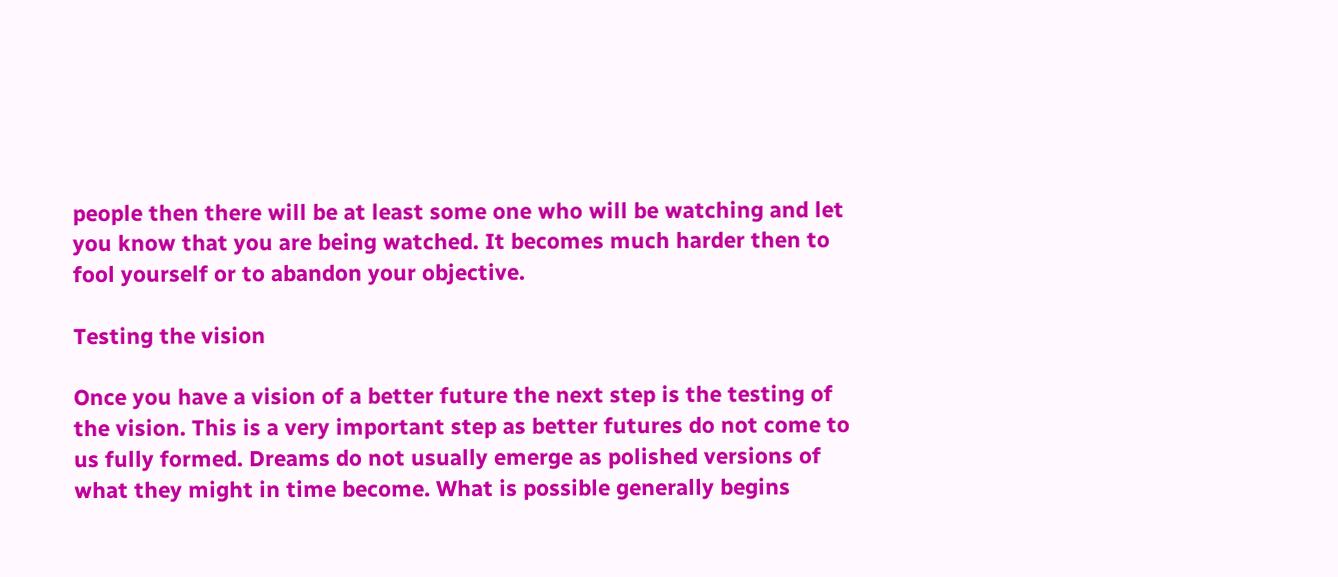people then there will be at least some one who will be watching and let you know that you are being watched. It becomes much harder then to fool yourself or to abandon your objective.

Testing the vision

Once you have a vision of a better future the next step is the testing of the vision. This is a very important step as better futures do not come to us fully formed. Dreams do not usually emerge as polished versions of what they might in time become. What is possible generally begins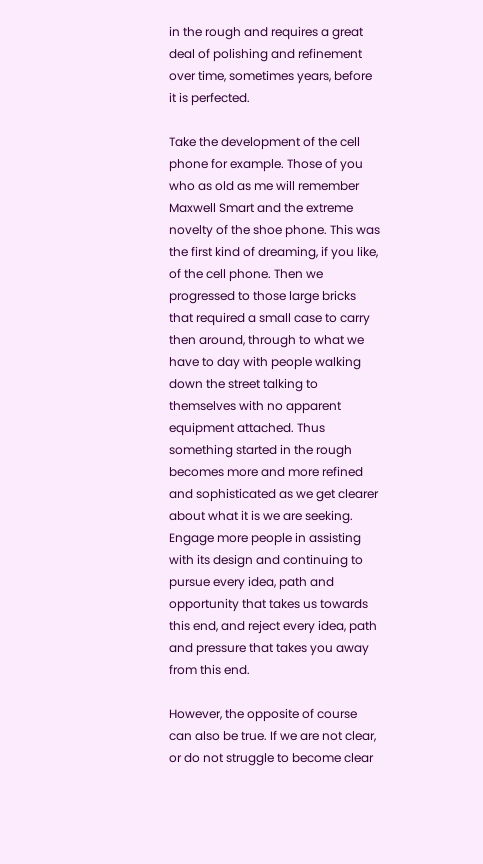in the rough and requires a great deal of polishing and refinement over time, sometimes years, before it is perfected.

Take the development of the cell phone for example. Those of you who as old as me will remember Maxwell Smart and the extreme novelty of the shoe phone. This was the first kind of dreaming, if you like, of the cell phone. Then we progressed to those large bricks that required a small case to carry then around, through to what we have to day with people walking down the street talking to themselves with no apparent equipment attached. Thus something started in the rough becomes more and more refined and sophisticated as we get clearer about what it is we are seeking. Engage more people in assisting with its design and continuing to pursue every idea, path and opportunity that takes us towards this end, and reject every idea, path and pressure that takes you away from this end.

However, the opposite of course can also be true. If we are not clear, or do not struggle to become clear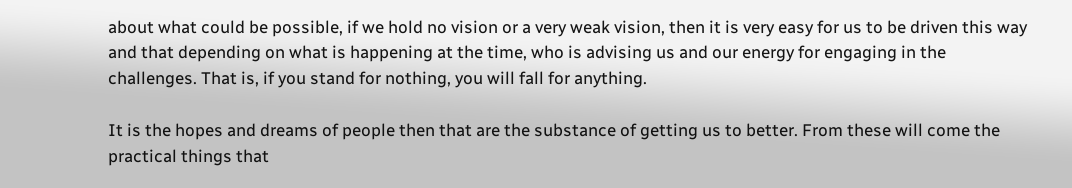about what could be possible, if we hold no vision or a very weak vision, then it is very easy for us to be driven this way and that depending on what is happening at the time, who is advising us and our energy for engaging in the challenges. That is, if you stand for nothing, you will fall for anything.

It is the hopes and dreams of people then that are the substance of getting us to better. From these will come the practical things that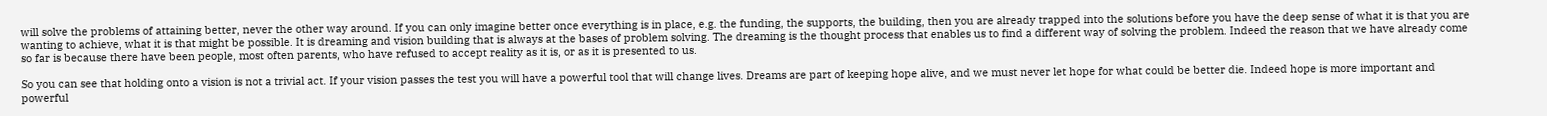will solve the problems of attaining better, never the other way around. If you can only imagine better once everything is in place, e.g. the funding, the supports, the building, then you are already trapped into the solutions before you have the deep sense of what it is that you are wanting to achieve, what it is that might be possible. It is dreaming and vision building that is always at the bases of problem solving. The dreaming is the thought process that enables us to find a different way of solving the problem. Indeed the reason that we have already come so far is because there have been people, most often parents, who have refused to accept reality as it is, or as it is presented to us.

So you can see that holding onto a vision is not a trivial act. If your vision passes the test you will have a powerful tool that will change lives. Dreams are part of keeping hope alive, and we must never let hope for what could be better die. Indeed hope is more important and powerful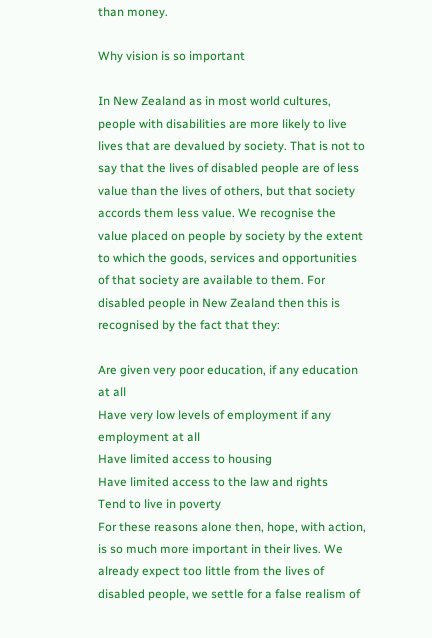than money.

Why vision is so important

In New Zealand as in most world cultures, people with disabilities are more likely to live lives that are devalued by society. That is not to say that the lives of disabled people are of less value than the lives of others, but that society accords them less value. We recognise the value placed on people by society by the extent to which the goods, services and opportunities of that society are available to them. For disabled people in New Zealand then this is recognised by the fact that they:

Are given very poor education, if any education at all
Have very low levels of employment if any employment at all
Have limited access to housing
Have limited access to the law and rights
Tend to live in poverty
For these reasons alone then, hope, with action, is so much more important in their lives. We already expect too little from the lives of disabled people, we settle for a false realism of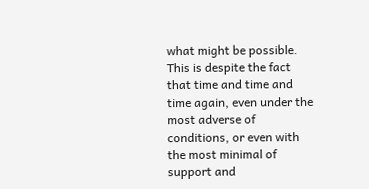what might be possible. This is despite the fact that time and time and time again, even under the most adverse of conditions, or even with the most minimal of support and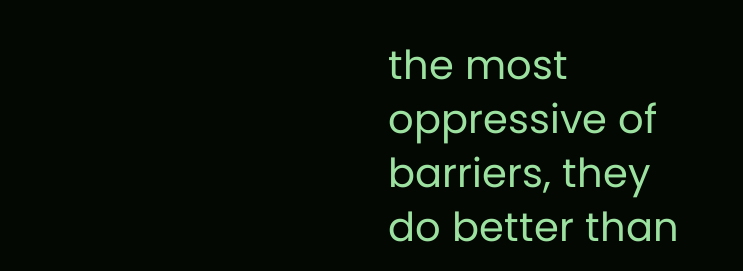the most oppressive of barriers, they do better than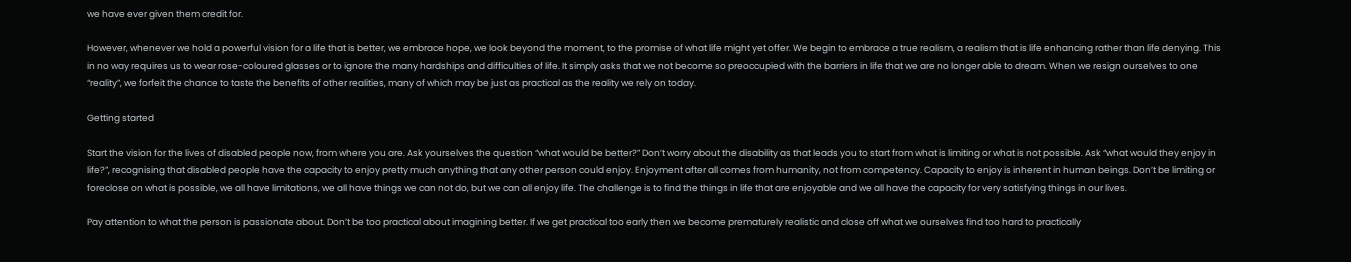we have ever given them credit for.

However, whenever we hold a powerful vision for a life that is better, we embrace hope, we look beyond the moment, to the promise of what life might yet offer. We begin to embrace a true realism, a realism that is life enhancing rather than life denying. This in no way requires us to wear rose-coloured glasses or to ignore the many hardships and difficulties of life. It simply asks that we not become so preoccupied with the barriers in life that we are no longer able to dream. When we resign ourselves to one “reality”, we forfeit the chance to taste the benefits of other realities, many of which may be just as practical as the reality we rely on today.

Getting started

Start the vision for the lives of disabled people now, from where you are. Ask yourselves the question “what would be better?” Don’t worry about the disability as that leads you to start from what is limiting or what is not possible. Ask “what would they enjoy in life?”, recognising that disabled people have the capacity to enjoy pretty much anything that any other person could enjoy. Enjoyment after all comes from humanity, not from competency. Capacity to enjoy is inherent in human beings. Don’t be limiting or foreclose on what is possible, we all have limitations, we all have things we can not do, but we can all enjoy life. The challenge is to find the things in life that are enjoyable and we all have the capacity for very satisfying things in our lives.

Pay attention to what the person is passionate about. Don’t be too practical about imagining better. If we get practical too early then we become prematurely realistic and close off what we ourselves find too hard to practically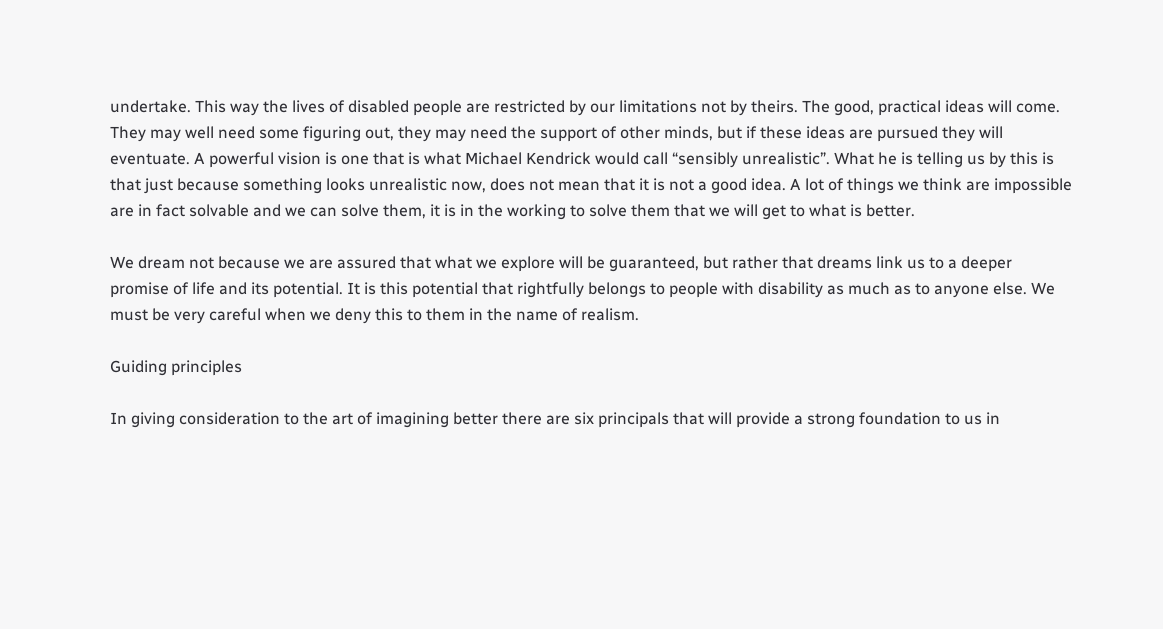undertake. This way the lives of disabled people are restricted by our limitations not by theirs. The good, practical ideas will come. They may well need some figuring out, they may need the support of other minds, but if these ideas are pursued they will eventuate. A powerful vision is one that is what Michael Kendrick would call “sensibly unrealistic”. What he is telling us by this is that just because something looks unrealistic now, does not mean that it is not a good idea. A lot of things we think are impossible are in fact solvable and we can solve them, it is in the working to solve them that we will get to what is better.

We dream not because we are assured that what we explore will be guaranteed, but rather that dreams link us to a deeper promise of life and its potential. It is this potential that rightfully belongs to people with disability as much as to anyone else. We must be very careful when we deny this to them in the name of realism.

Guiding principles

In giving consideration to the art of imagining better there are six principals that will provide a strong foundation to us in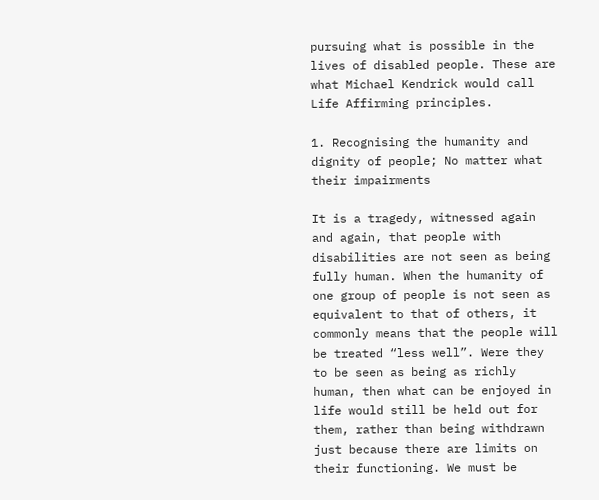pursuing what is possible in the lives of disabled people. These are what Michael Kendrick would call Life Affirming principles.

1. Recognising the humanity and dignity of people; No matter what their impairments

It is a tragedy, witnessed again and again, that people with disabilities are not seen as being fully human. When the humanity of one group of people is not seen as equivalent to that of others, it commonly means that the people will be treated “less well”. Were they to be seen as being as richly human, then what can be enjoyed in life would still be held out for them, rather than being withdrawn just because there are limits on their functioning. We must be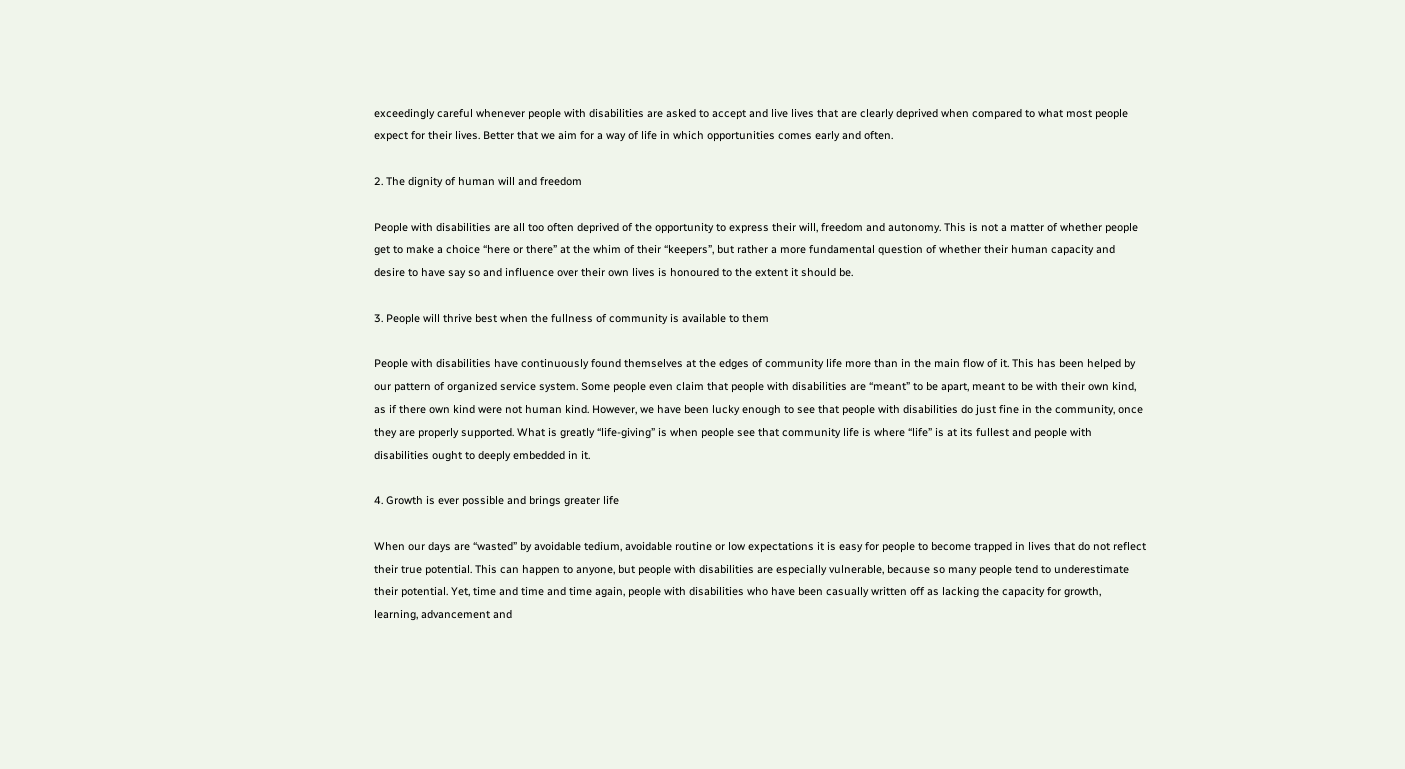exceedingly careful whenever people with disabilities are asked to accept and live lives that are clearly deprived when compared to what most people expect for their lives. Better that we aim for a way of life in which opportunities comes early and often.

2. The dignity of human will and freedom

People with disabilities are all too often deprived of the opportunity to express their will, freedom and autonomy. This is not a matter of whether people get to make a choice “here or there” at the whim of their “keepers”, but rather a more fundamental question of whether their human capacity and desire to have say so and influence over their own lives is honoured to the extent it should be.

3. People will thrive best when the fullness of community is available to them

People with disabilities have continuously found themselves at the edges of community life more than in the main flow of it. This has been helped by our pattern of organized service system. Some people even claim that people with disabilities are “meant” to be apart, meant to be with their own kind, as if there own kind were not human kind. However, we have been lucky enough to see that people with disabilities do just fine in the community, once they are properly supported. What is greatly “life-giving” is when people see that community life is where “life” is at its fullest and people with disabilities ought to deeply embedded in it.

4. Growth is ever possible and brings greater life

When our days are “wasted” by avoidable tedium, avoidable routine or low expectations it is easy for people to become trapped in lives that do not reflect their true potential. This can happen to anyone, but people with disabilities are especially vulnerable, because so many people tend to underestimate their potential. Yet, time and time and time again, people with disabilities who have been casually written off as lacking the capacity for growth, learning, advancement and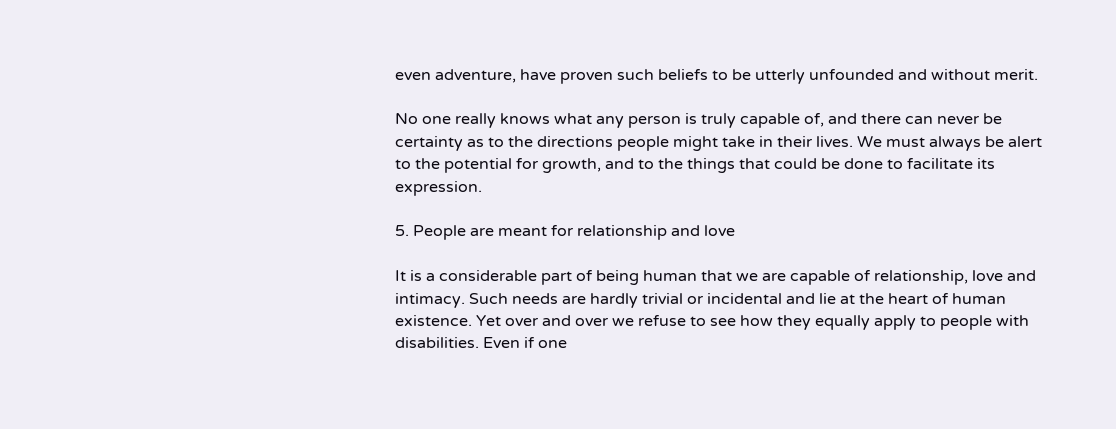even adventure, have proven such beliefs to be utterly unfounded and without merit.

No one really knows what any person is truly capable of, and there can never be certainty as to the directions people might take in their lives. We must always be alert to the potential for growth, and to the things that could be done to facilitate its expression.

5. People are meant for relationship and love

It is a considerable part of being human that we are capable of relationship, love and intimacy. Such needs are hardly trivial or incidental and lie at the heart of human existence. Yet over and over we refuse to see how they equally apply to people with disabilities. Even if one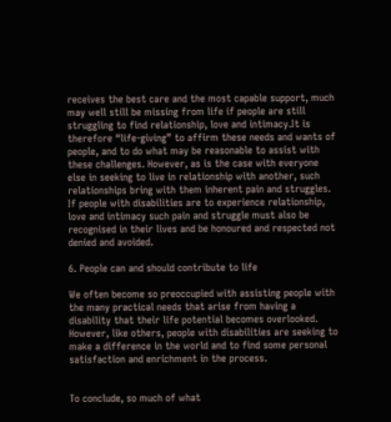receives the best care and the most capable support, much may well still be missing from life if people are still struggling to find relationship, love and intimacy.It is therefore “life-giving” to affirm these needs and wants of people, and to do what may be reasonable to assist with these challenges. However, as is the case with everyone else in seeking to live in relationship with another, such relationships bring with them inherent pain and struggles. If people with disabilities are to experience relationship, love and intimacy such pain and struggle must also be recognised in their lives and be honoured and respected not denied and avoided.

6. People can and should contribute to life

We often become so preoccupied with assisting people with the many practical needs that arise from having a disability that their life potential becomes overlooked. However, like others, people with disabilities are seeking to make a difference in the world and to find some personal satisfaction and enrichment in the process.


To conclude, so much of what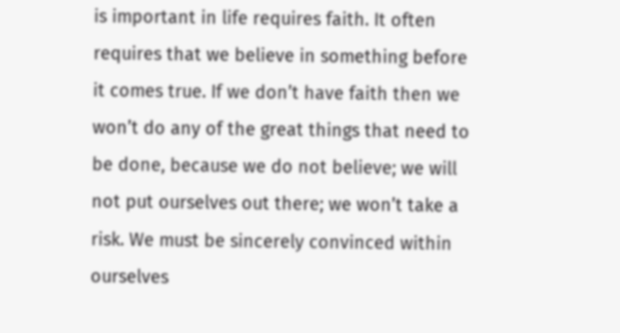is important in life requires faith. It often requires that we believe in something before it comes true. If we don’t have faith then we won’t do any of the great things that need to be done, because we do not believe; we will not put ourselves out there; we won’t take a risk. We must be sincerely convinced within ourselves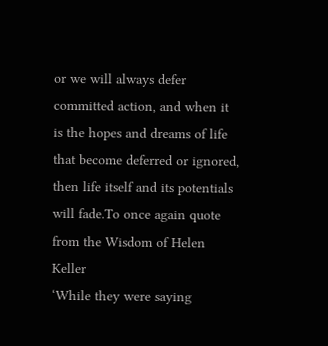or we will always defer committed action, and when it is the hopes and dreams of life that become deferred or ignored, then life itself and its potentials will fade.To once again quote from the Wisdom of Helen Keller
‘While they were saying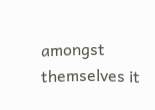amongst themselves it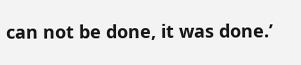can not be done, it was done.’